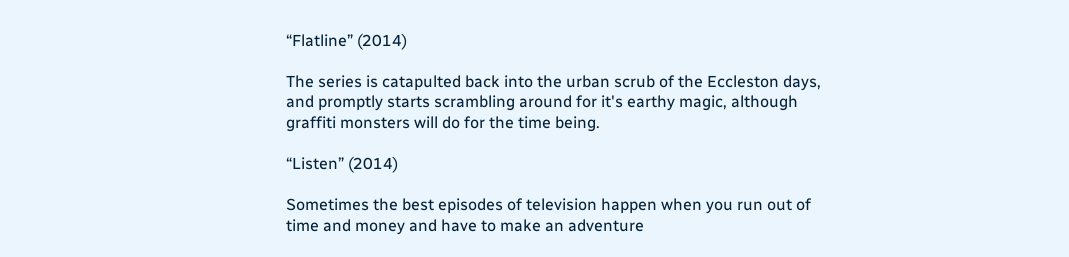“Flatline” (2014)

The series is catapulted back into the urban scrub of the Eccleston days, and promptly starts scrambling around for it's earthy magic, although graffiti monsters will do for the time being.

“Listen” (2014)

Sometimes the best episodes of television happen when you run out of time and money and have to make an adventure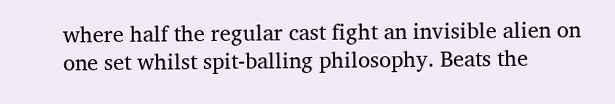where half the regular cast fight an invisible alien on one set whilst spit-balling philosophy. Beats the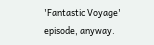'Fantastic Voyage' episode, anyway.